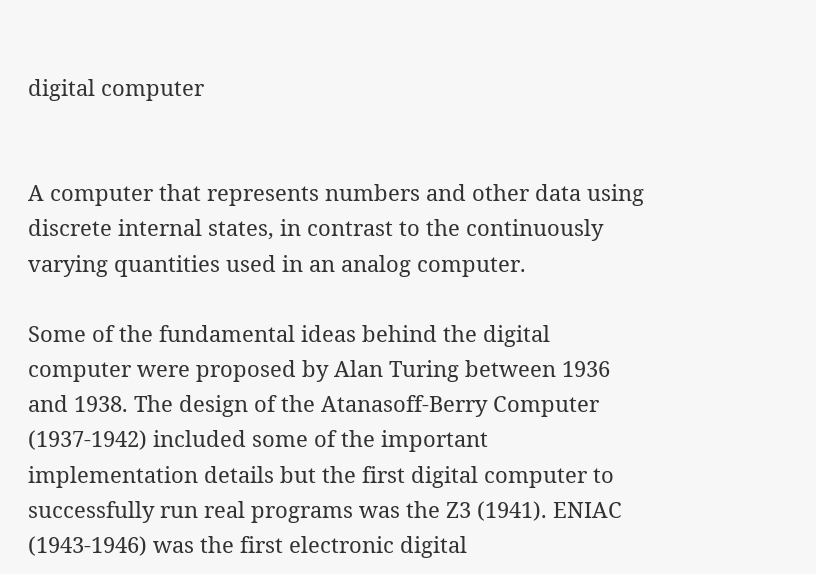digital computer


A computer that represents numbers and other data using discrete internal states, in contrast to the continuously varying quantities used in an analog computer.

Some of the fundamental ideas behind the digital computer were proposed by Alan Turing between 1936 and 1938. The design of the Atanasoff-Berry Computer (1937-1942) included some of the important implementation details but the first digital computer to successfully run real programs was the Z3 (1941). ENIAC (1943-1946) was the first electronic digital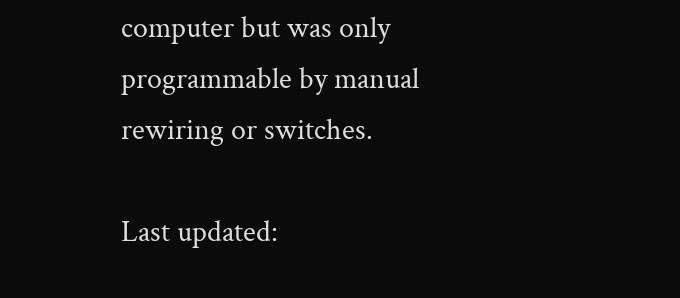computer but was only programmable by manual rewiring or switches.

Last updated: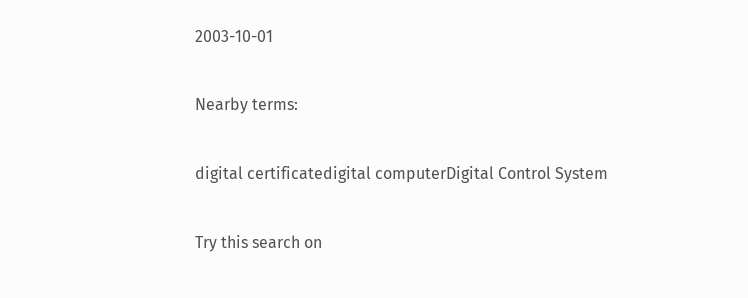2003-10-01

Nearby terms:

digital certificatedigital computerDigital Control System

Try this search on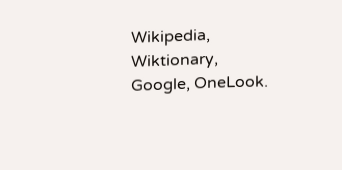Wikipedia, Wiktionary, Google, OneLook.